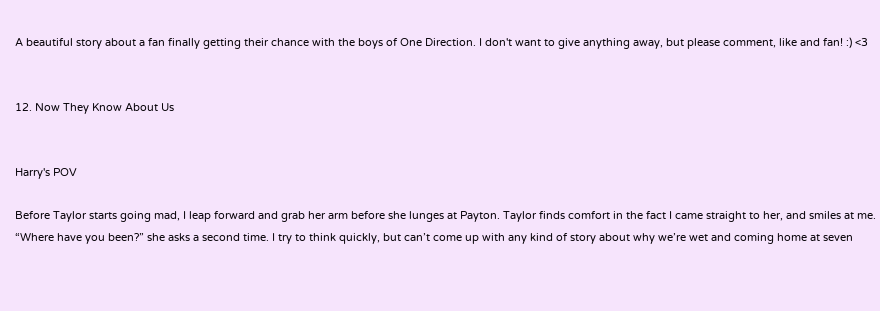A beautiful story about a fan finally getting their chance with the boys of One Direction. I don't want to give anything away, but please comment, like and fan! :) <3


12. Now They Know About Us


Harry's POV

Before Taylor starts going mad, I leap forward and grab her arm before she lunges at Payton. Taylor finds comfort in the fact I came straight to her, and smiles at me. “Where have you been?” she asks a second time. I try to think quickly, but can’t come up with any kind of story about why we’re wet and coming home at seven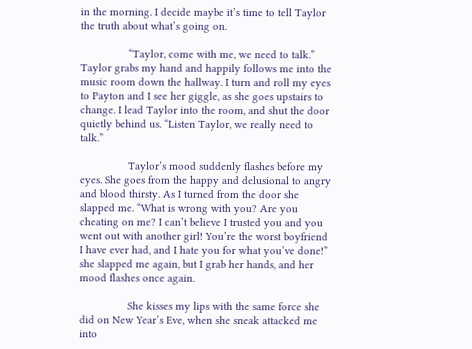in the morning. I decide maybe it’s time to tell Taylor the truth about what’s going on.

                “Taylor, come with me, we need to talk.” Taylor grabs my hand and happily follows me into the music room down the hallway. I turn and roll my eyes to Payton and I see her giggle, as she goes upstairs to change. I lead Taylor into the room, and shut the door quietly behind us. “Listen Taylor, we really need to talk.”

                Taylor’s mood suddenly flashes before my eyes. She goes from the happy and delusional to angry and blood thirsty. As I turned from the door she slapped me. “What is wrong with you? Are you cheating on me? I can’t believe I trusted you and you went out with another girl! You’re the worst boyfriend I have ever had, and I hate you for what you’ve done!” she slapped me again, but I grab her hands, and her mood flashes once again.

                She kisses my lips with the same force she did on New Year’s Eve, when she sneak attacked me into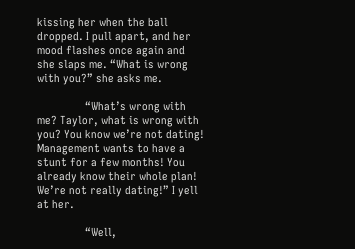kissing her when the ball dropped. I pull apart, and her mood flashes once again and she slaps me. “What is wrong with you?” she asks me.

                “What’s wrong with me? Taylor, what is wrong with you? You know we’re not dating! Management wants to have a stunt for a few months! You already know their whole plan! We’re not really dating!” I yell at her.

                “Well,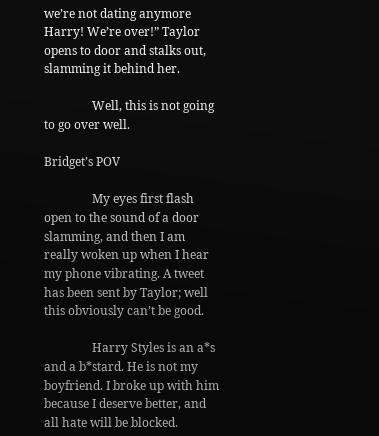we’re not dating anymore Harry! We’re over!” Taylor opens to door and stalks out, slamming it behind her.

                Well, this is not going to go over well.

Bridget’s POV

                My eyes first flash open to the sound of a door slamming, and then I am really woken up when I hear my phone vibrating. A tweet has been sent by Taylor; well this obviously can’t be good.

                Harry Styles is an a*s and a b*stard. He is not my boyfriend. I broke up with him because I deserve better, and all hate will be blocked.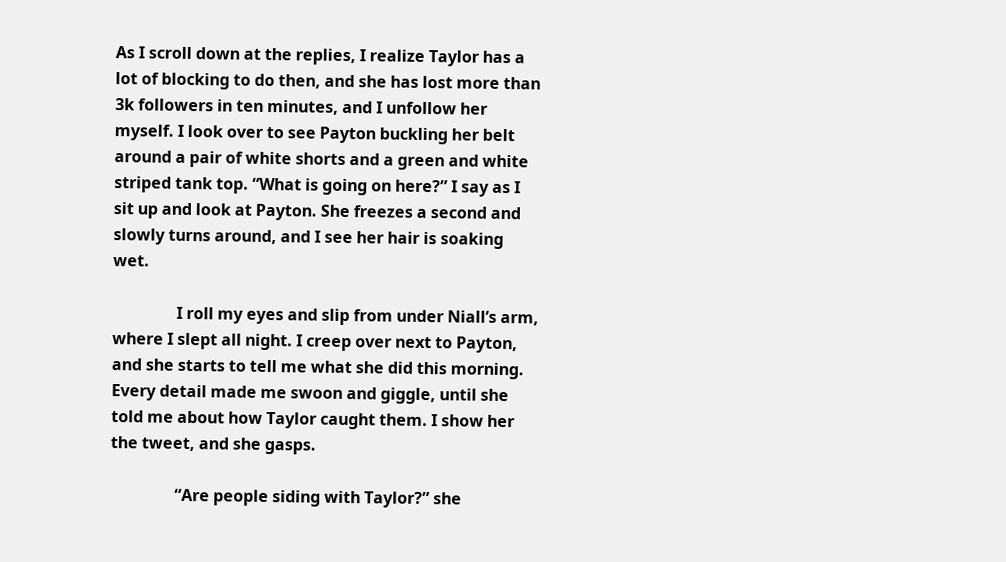As I scroll down at the replies, I realize Taylor has a lot of blocking to do then, and she has lost more than 3k followers in ten minutes, and I unfollow her myself. I look over to see Payton buckling her belt around a pair of white shorts and a green and white striped tank top. “What is going on here?” I say as I sit up and look at Payton. She freezes a second and slowly turns around, and I see her hair is soaking wet.

                I roll my eyes and slip from under Niall’s arm, where I slept all night. I creep over next to Payton, and she starts to tell me what she did this morning. Every detail made me swoon and giggle, until she told me about how Taylor caught them. I show her the tweet, and she gasps.

                “Are people siding with Taylor?” she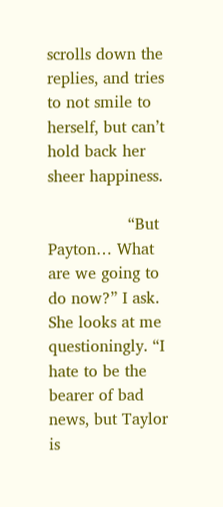scrolls down the replies, and tries to not smile to herself, but can’t hold back her sheer happiness.

                “But Payton… What are we going to do now?” I ask. She looks at me questioningly. “I hate to be the bearer of bad news, but Taylor is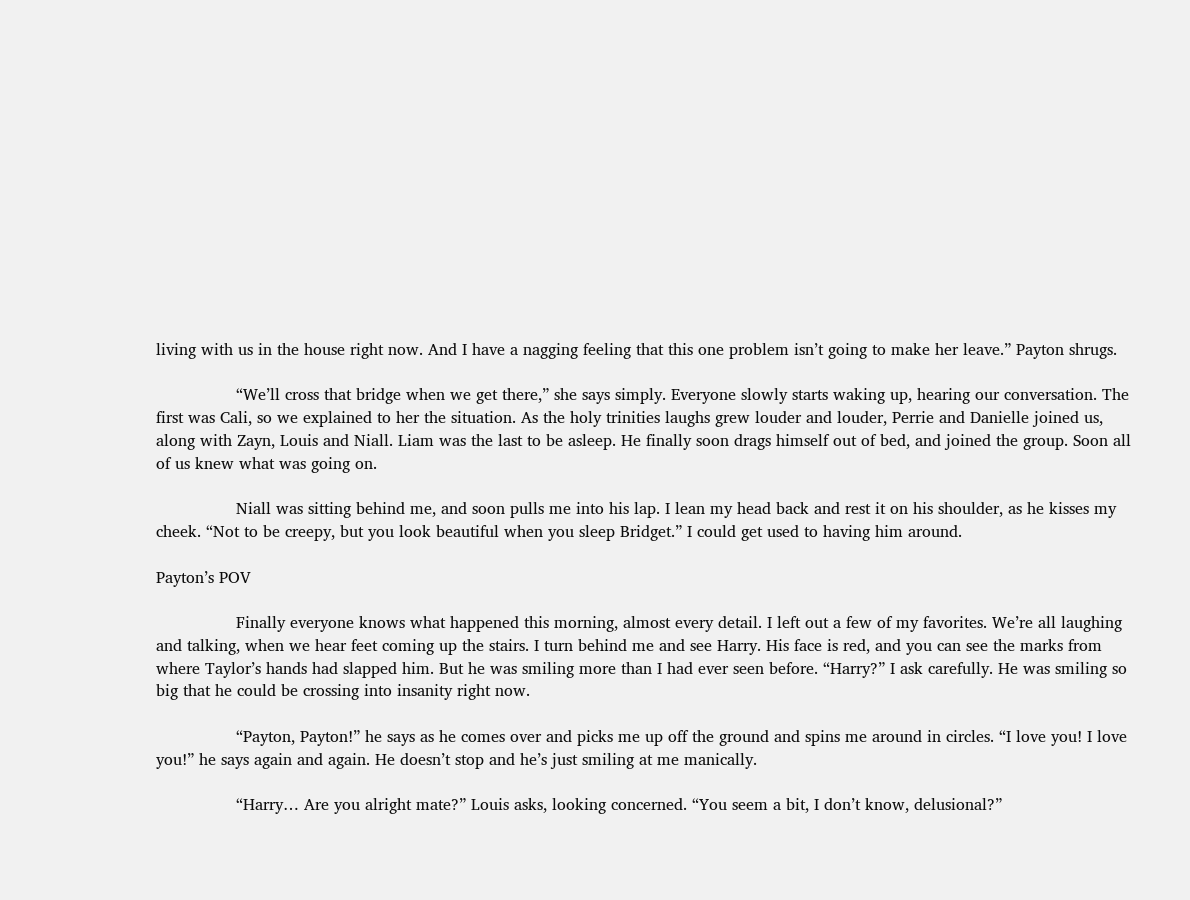living with us in the house right now. And I have a nagging feeling that this one problem isn’t going to make her leave.” Payton shrugs.

                “We’ll cross that bridge when we get there,” she says simply. Everyone slowly starts waking up, hearing our conversation. The first was Cali, so we explained to her the situation. As the holy trinities laughs grew louder and louder, Perrie and Danielle joined us, along with Zayn, Louis and Niall. Liam was the last to be asleep. He finally soon drags himself out of bed, and joined the group. Soon all of us knew what was going on.

                Niall was sitting behind me, and soon pulls me into his lap. I lean my head back and rest it on his shoulder, as he kisses my cheek. “Not to be creepy, but you look beautiful when you sleep Bridget.” I could get used to having him around.

Payton’s POV

                Finally everyone knows what happened this morning, almost every detail. I left out a few of my favorites. We’re all laughing and talking, when we hear feet coming up the stairs. I turn behind me and see Harry. His face is red, and you can see the marks from where Taylor’s hands had slapped him. But he was smiling more than I had ever seen before. “Harry?” I ask carefully. He was smiling so big that he could be crossing into insanity right now.

                “Payton, Payton!” he says as he comes over and picks me up off the ground and spins me around in circles. “I love you! I love you!” he says again and again. He doesn’t stop and he’s just smiling at me manically.

                “Harry… Are you alright mate?” Louis asks, looking concerned. “You seem a bit, I don’t know, delusional?”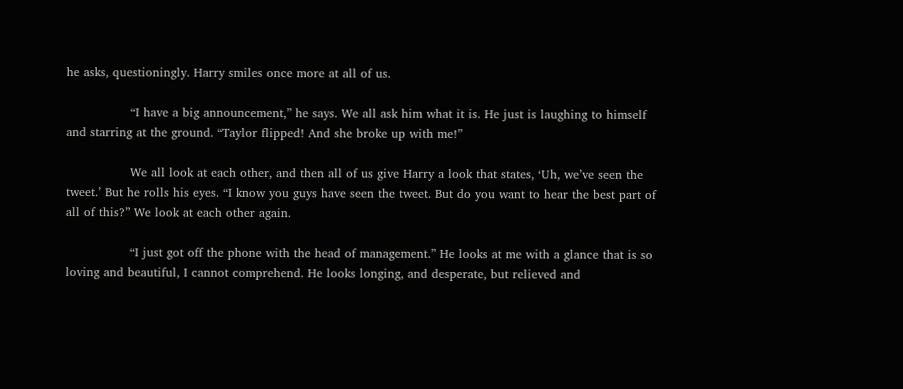he asks, questioningly. Harry smiles once more at all of us.

                “I have a big announcement,” he says. We all ask him what it is. He just is laughing to himself and starring at the ground. “Taylor flipped! And she broke up with me!”

                We all look at each other, and then all of us give Harry a look that states, ‘Uh, we’ve seen the tweet.’ But he rolls his eyes. “I know you guys have seen the tweet. But do you want to hear the best part of all of this?” We look at each other again.

                “I just got off the phone with the head of management.” He looks at me with a glance that is so loving and beautiful, I cannot comprehend. He looks longing, and desperate, but relieved and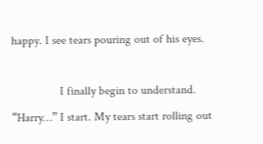happy. I see tears pouring out of his eyes.

                I finally begin to understand. “Harry…” I start. My tears start rolling out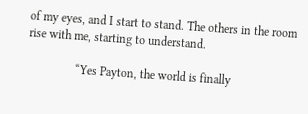of my eyes, and I start to stand. The others in the room rise with me, starting to understand.

                “Yes Payton, the world is finally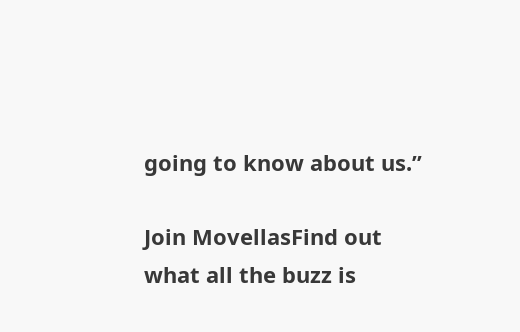going to know about us.”

Join MovellasFind out what all the buzz is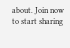about. Join now to start sharing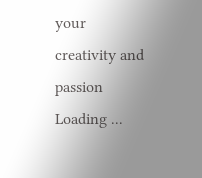your creativity and passion
Loading ...